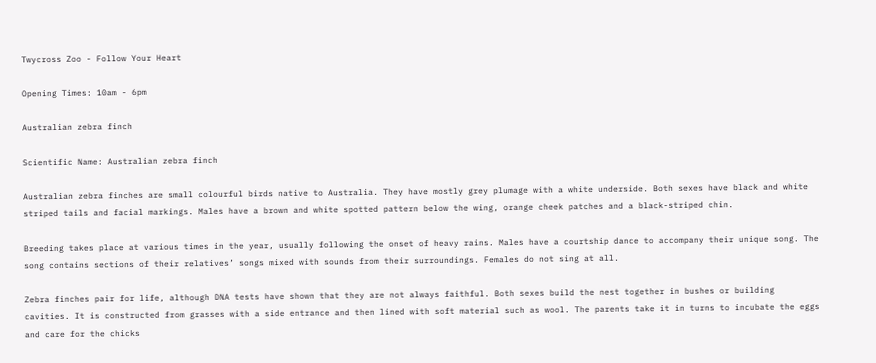Twycross Zoo - Follow Your Heart

Opening Times: 10am - 6pm

Australian zebra finch

Scientific Name: Australian zebra finch

Australian zebra finches are small colourful birds native to Australia. They have mostly grey plumage with a white underside. Both sexes have black and white striped tails and facial markings. Males have a brown and white spotted pattern below the wing, orange cheek patches and a black-striped chin.

Breeding takes place at various times in the year, usually following the onset of heavy rains. Males have a courtship dance to accompany their unique song. The song contains sections of their relatives’ songs mixed with sounds from their surroundings. Females do not sing at all.

Zebra finches pair for life, although DNA tests have shown that they are not always faithful. Both sexes build the nest together in bushes or building cavities. It is constructed from grasses with a side entrance and then lined with soft material such as wool. The parents take it in turns to incubate the eggs and care for the chicks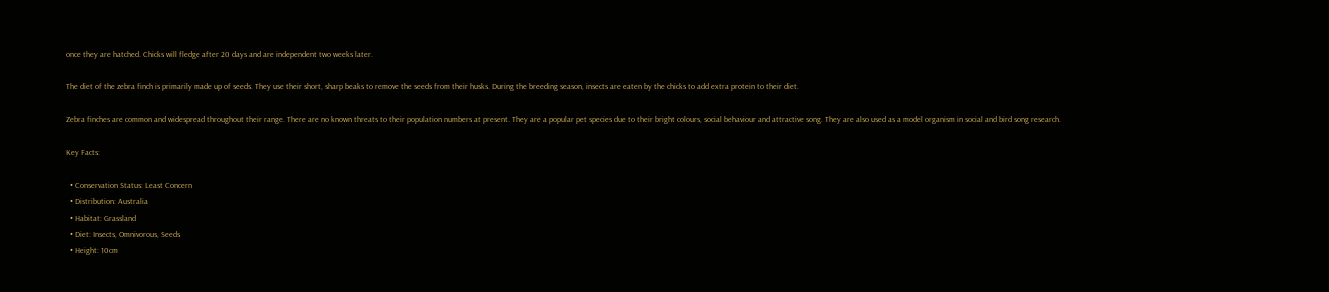once they are hatched. Chicks will fledge after 20 days and are independent two weeks later.

The diet of the zebra finch is primarily made up of seeds. They use their short, sharp beaks to remove the seeds from their husks. During the breeding season, insects are eaten by the chicks to add extra protein to their diet.

Zebra finches are common and widespread throughout their range. There are no known threats to their population numbers at present. They are a popular pet species due to their bright colours, social behaviour and attractive song. They are also used as a model organism in social and bird song research.

Key Facts:

  • Conservation Status: Least Concern
  • Distribution: Australia
  • Habitat: Grassland
  • Diet: Insects, Omnivorous, Seeds
  • Height: 10cm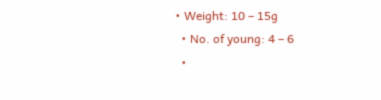• Weight: 10 – 15g
  • No. of young: 4 – 6
  •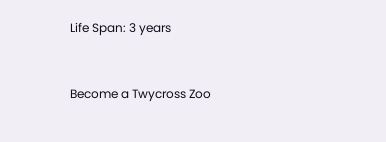Life Span: 3 years


Become a Twycross Zoo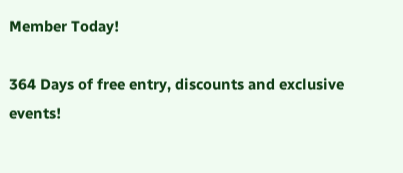Member Today!

364 Days of free entry, discounts and exclusive events!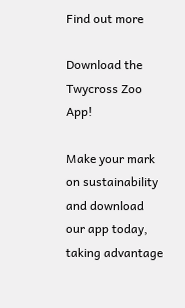Find out more

Download the Twycross Zoo App!

Make your mark on sustainability and download our app today, taking advantage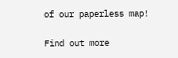of our paperless map!

Find out more